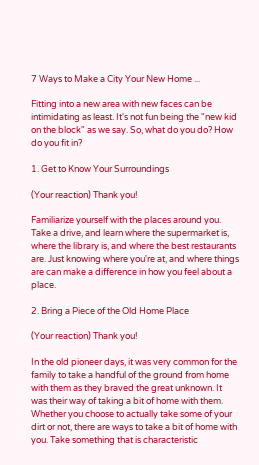7 Ways to Make a City Your New Home ...

Fitting into a new area with new faces can be intimidating as least. It's not fun being the "new kid on the block" as we say. So, what do you do? How do you fit in?

1. Get to Know Your Surroundings

(Your reaction) Thank you!

Familiarize yourself with the places around you. Take a drive, and learn where the supermarket is, where the library is, and where the best restaurants are. Just knowing where you're at, and where things are can make a difference in how you feel about a place.

2. Bring a Piece of the Old Home Place

(Your reaction) Thank you!

In the old pioneer days, it was very common for the family to take a handful of the ground from home with them as they braved the great unknown. It was their way of taking a bit of home with them. Whether you choose to actually take some of your dirt or not, there are ways to take a bit of home with you. Take something that is characteristic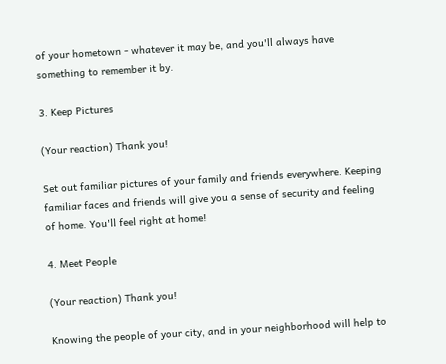of your hometown - whatever it may be, and you'll always have something to remember it by.

3. Keep Pictures

(Your reaction) Thank you!

Set out familiar pictures of your family and friends everywhere. Keeping familiar faces and friends will give you a sense of security and feeling of home. You'll feel right at home!

4. Meet People

(Your reaction) Thank you!

Knowing the people of your city, and in your neighborhood will help to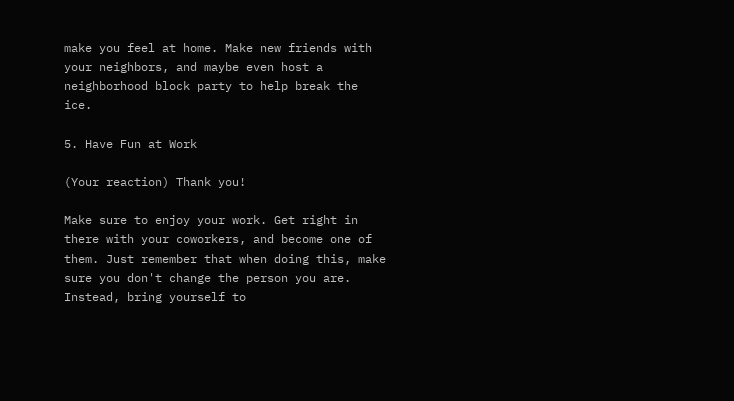make you feel at home. Make new friends with your neighbors, and maybe even host a neighborhood block party to help break the ice.

5. Have Fun at Work

(Your reaction) Thank you!

Make sure to enjoy your work. Get right in there with your coworkers, and become one of them. Just remember that when doing this, make sure you don't change the person you are. Instead, bring yourself to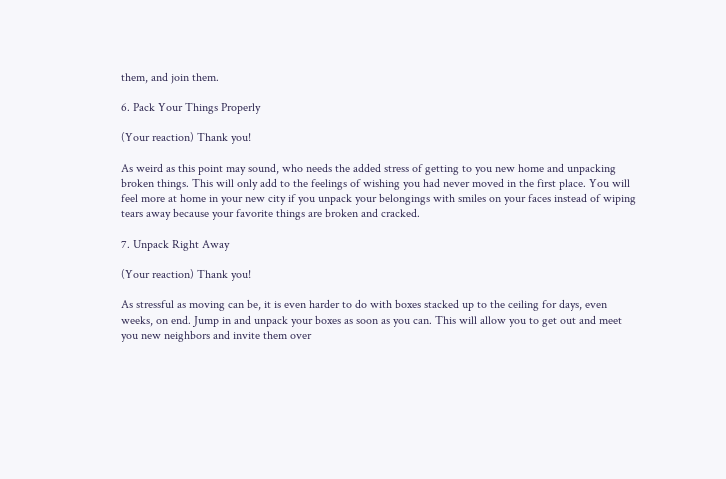them, and join them.

6. Pack Your Things Properly

(Your reaction) Thank you!

As weird as this point may sound, who needs the added stress of getting to you new home and unpacking broken things. This will only add to the feelings of wishing you had never moved in the first place. You will feel more at home in your new city if you unpack your belongings with smiles on your faces instead of wiping tears away because your favorite things are broken and cracked.

7. Unpack Right Away

(Your reaction) Thank you!

As stressful as moving can be, it is even harder to do with boxes stacked up to the ceiling for days, even weeks, on end. Jump in and unpack your boxes as soon as you can. This will allow you to get out and meet you new neighbors and invite them over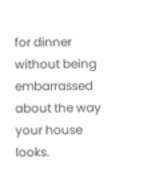for dinner without being embarrassed about the way your house looks.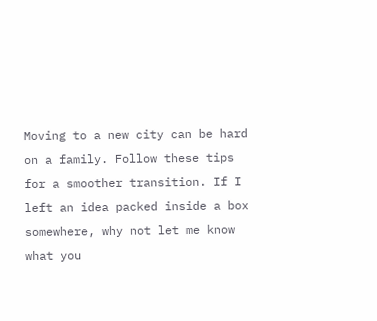Moving to a new city can be hard on a family. Follow these tips for a smoother transition. If I left an idea packed inside a box somewhere, why not let me know what you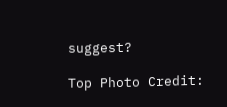suggest?

Top Photo Credit: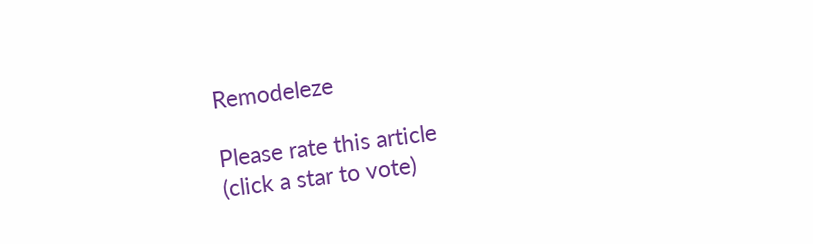Remodeleze

Please rate this article
(click a star to vote)